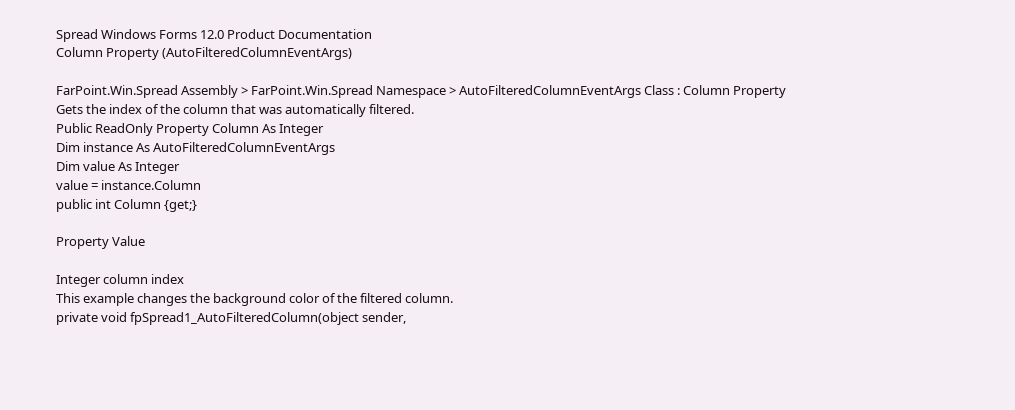Spread Windows Forms 12.0 Product Documentation
Column Property (AutoFilteredColumnEventArgs)

FarPoint.Win.Spread Assembly > FarPoint.Win.Spread Namespace > AutoFilteredColumnEventArgs Class : Column Property
Gets the index of the column that was automatically filtered.
Public ReadOnly Property Column As Integer
Dim instance As AutoFilteredColumnEventArgs
Dim value As Integer
value = instance.Column
public int Column {get;}

Property Value

Integer column index
This example changes the background color of the filtered column.
private void fpSpread1_AutoFilteredColumn(object sender,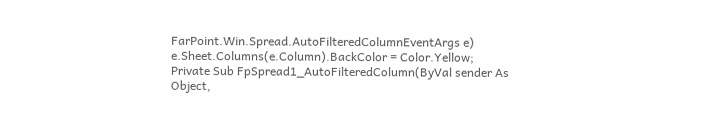FarPoint.Win.Spread.AutoFilteredColumnEventArgs e)
e.Sheet.Columns(e.Column).BackColor = Color.Yellow;
Private Sub FpSpread1_AutoFilteredColumn(ByVal sender As Object,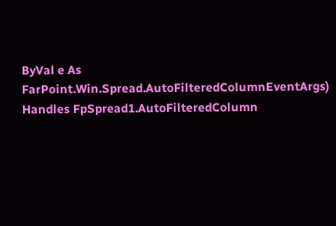ByVal e As
FarPoint.Win.Spread.AutoFilteredColumnEventArgs) Handles FpSpread1.AutoFilteredColumn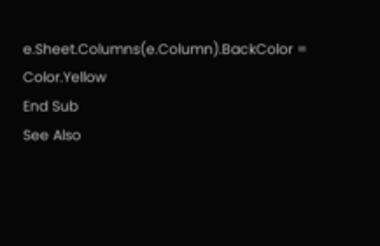e.Sheet.Columns(e.Column).BackColor = Color.Yellow
End Sub
See Also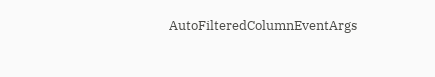AutoFilteredColumnEventArgs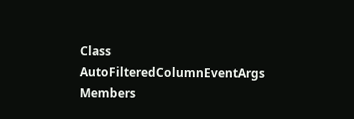Class
AutoFilteredColumnEventArgs Members